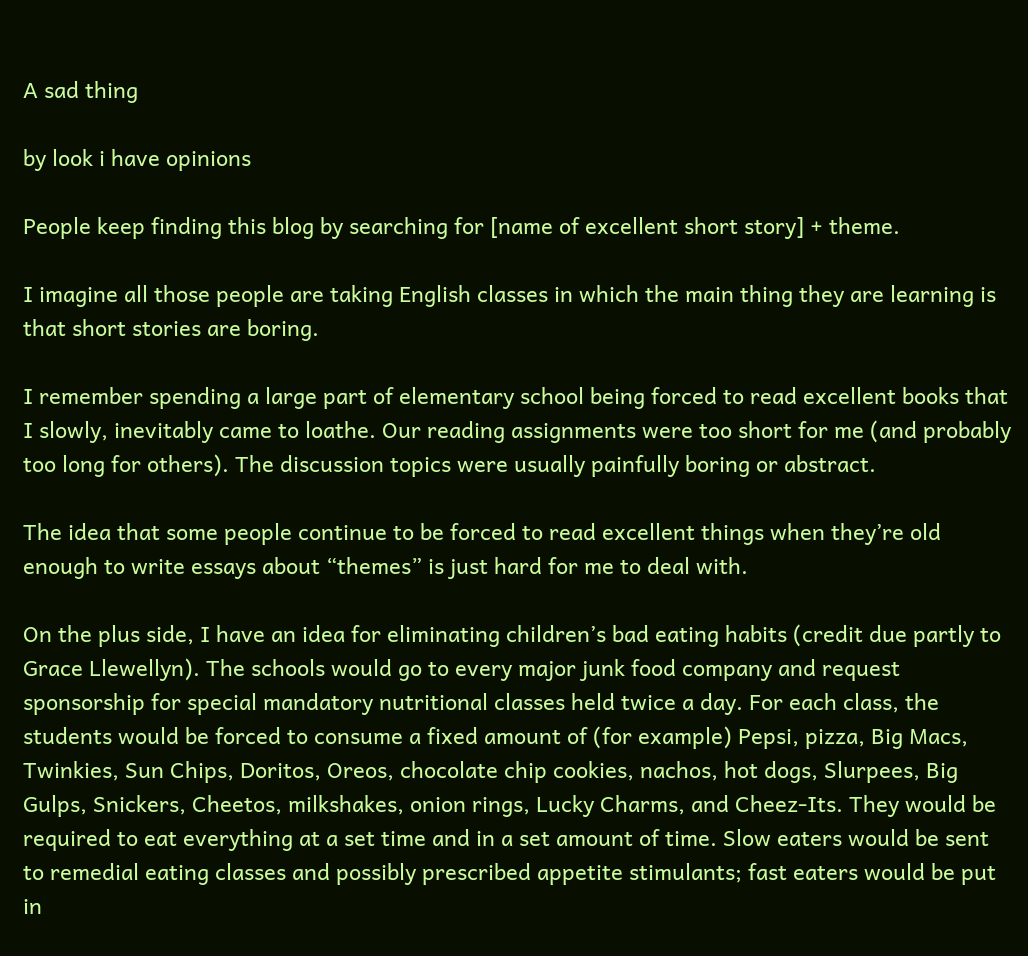A sad thing

by look i have opinions

People keep finding this blog by searching for [name of excellent short story] + theme.

I imagine all those people are taking English classes in which the main thing they are learning is that short stories are boring.

I remember spending a large part of elementary school being forced to read excellent books that I slowly, inevitably came to loathe. Our reading assignments were too short for me (and probably too long for others). The discussion topics were usually painfully boring or abstract.

The idea that some people continue to be forced to read excellent things when they’re old enough to write essays about “themes” is just hard for me to deal with.

On the plus side, I have an idea for eliminating children’s bad eating habits (credit due partly to Grace Llewellyn). The schools would go to every major junk food company and request sponsorship for special mandatory nutritional classes held twice a day. For each class, the students would be forced to consume a fixed amount of (for example) Pepsi, pizza, Big Macs, Twinkies, Sun Chips, Doritos, Oreos, chocolate chip cookies, nachos, hot dogs, Slurpees, Big Gulps, Snickers, Cheetos, milkshakes, onion rings, Lucky Charms, and Cheez-Its. They would be required to eat everything at a set time and in a set amount of time. Slow eaters would be sent to remedial eating classes and possibly prescribed appetite stimulants; fast eaters would be put in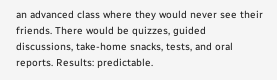an advanced class where they would never see their friends. There would be quizzes, guided discussions, take-home snacks, tests, and oral reports. Results: predictable.